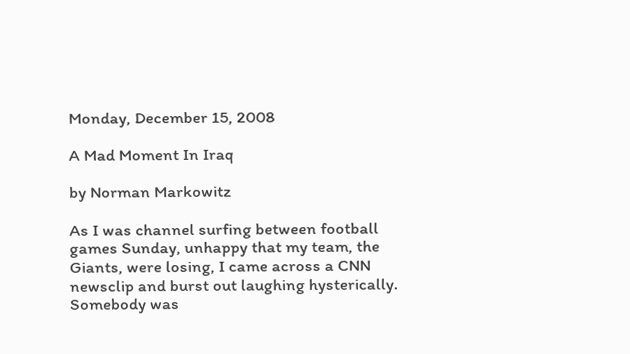Monday, December 15, 2008

A Mad Moment In Iraq

by Norman Markowitz

As I was channel surfing between football games Sunday, unhappy that my team, the Giants, were losing, I came across a CNN newsclip and burst out laughing hysterically. Somebody was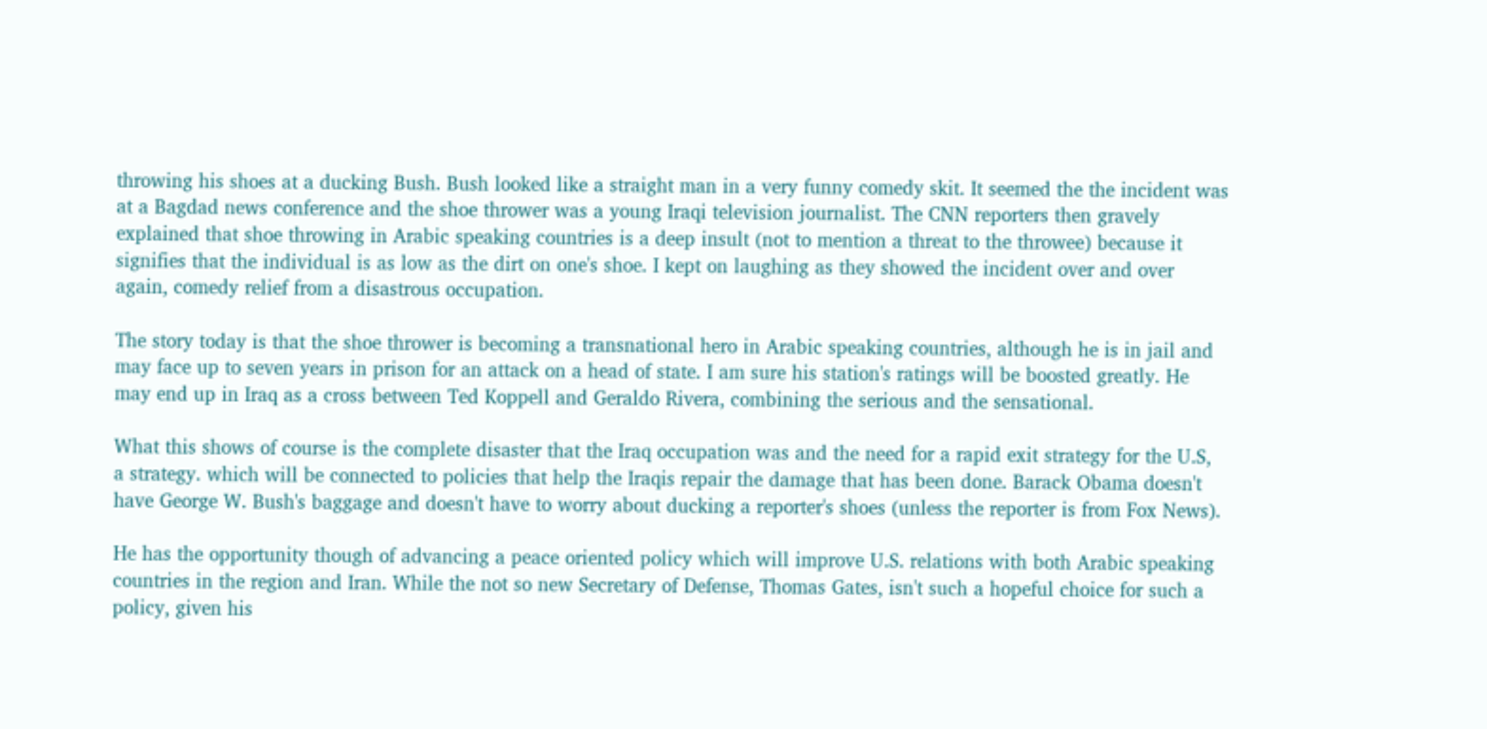throwing his shoes at a ducking Bush. Bush looked like a straight man in a very funny comedy skit. It seemed the the incident was at a Bagdad news conference and the shoe thrower was a young Iraqi television journalist. The CNN reporters then gravely explained that shoe throwing in Arabic speaking countries is a deep insult (not to mention a threat to the throwee) because it signifies that the individual is as low as the dirt on one's shoe. I kept on laughing as they showed the incident over and over again, comedy relief from a disastrous occupation.

The story today is that the shoe thrower is becoming a transnational hero in Arabic speaking countries, although he is in jail and may face up to seven years in prison for an attack on a head of state. I am sure his station's ratings will be boosted greatly. He may end up in Iraq as a cross between Ted Koppell and Geraldo Rivera, combining the serious and the sensational.

What this shows of course is the complete disaster that the Iraq occupation was and the need for a rapid exit strategy for the U.S, a strategy. which will be connected to policies that help the Iraqis repair the damage that has been done. Barack Obama doesn't have George W. Bush's baggage and doesn't have to worry about ducking a reporter's shoes (unless the reporter is from Fox News).

He has the opportunity though of advancing a peace oriented policy which will improve U.S. relations with both Arabic speaking countries in the region and Iran. While the not so new Secretary of Defense, Thomas Gates, isn't such a hopeful choice for such a policy, given his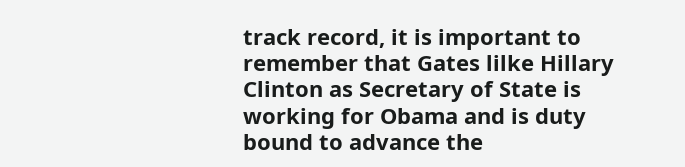track record, it is important to remember that Gates lilke Hillary Clinton as Secretary of State is working for Obama and is duty bound to advance the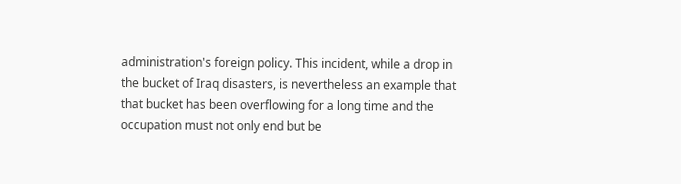administration's foreign policy. This incident, while a drop in the bucket of Iraq disasters, is nevertheless an example that that bucket has been overflowing for a long time and the occupation must not only end but be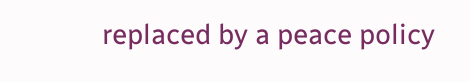replaced by a peace policy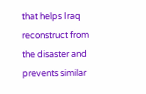that helps Iraq reconstruct from the disaster and prevents similar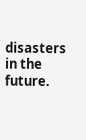disasters in the future.